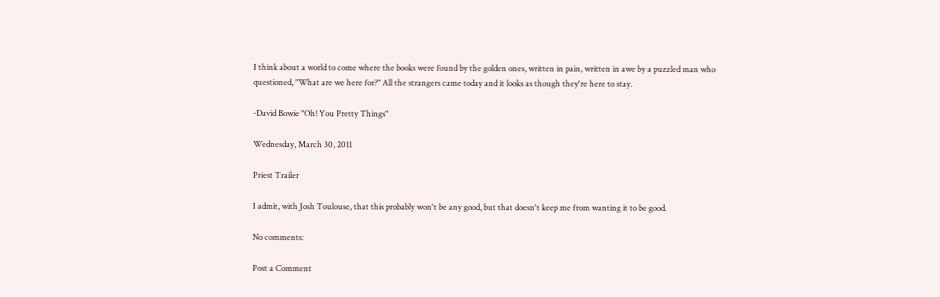I think about a world to come where the books were found by the golden ones, written in pain, written in awe by a puzzled man who questioned, "What are we here for?" All the strangers came today and it looks as though they're here to stay.

-David Bowie "Oh! You Pretty Things"

Wednesday, March 30, 2011

Priest Trailer

I admit, with Josh Toulouse, that this probably won't be any good, but that doesn't keep me from wanting it to be good.

No comments:

Post a Comment